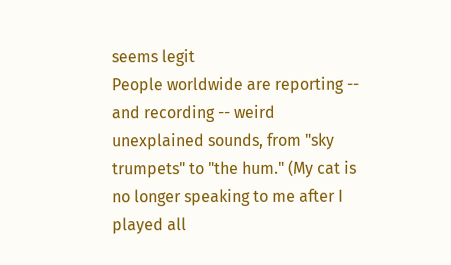seems legit
People worldwide are reporting -- and recording -- weird unexplained sounds, from "sky trumpets" to "the hum." (My cat is no longer speaking to me after I played all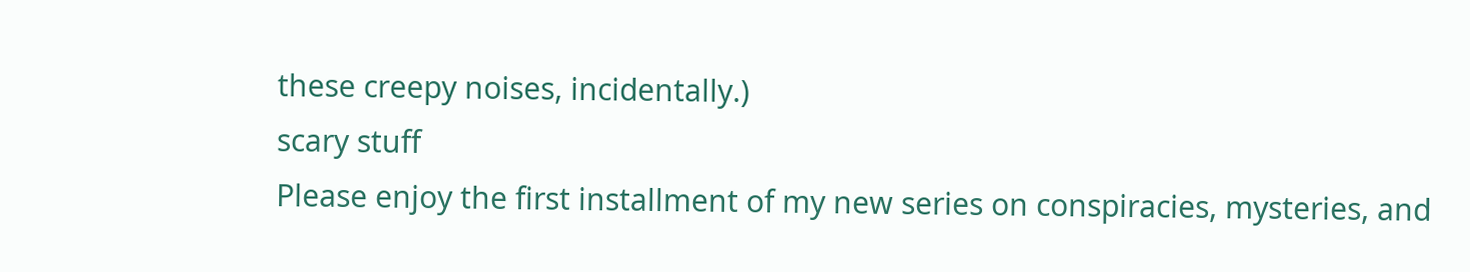these creepy noises, incidentally.)
scary stuff
Please enjoy the first installment of my new series on conspiracies, mysteries, and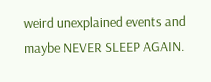weird unexplained events and maybe NEVER SLEEP AGAIN.